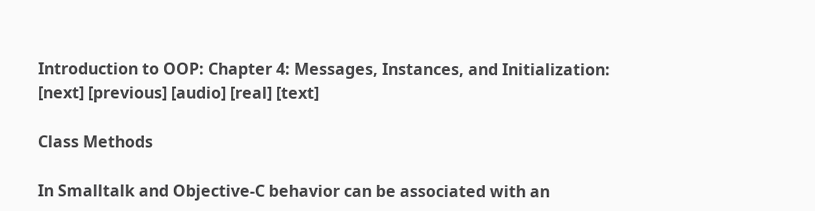Introduction to OOP: Chapter 4: Messages, Instances, and Initialization: [next] [previous] [audio] [real] [text]

Class Methods

In Smalltalk and Objective-C behavior can be associated with an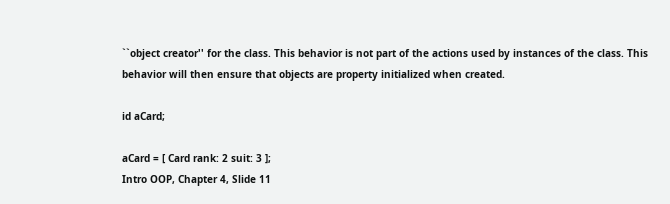``object creator'' for the class. This behavior is not part of the actions used by instances of the class. This behavior will then ensure that objects are property initialized when created.

id aCard;

aCard = [ Card rank: 2 suit: 3 ];
Intro OOP, Chapter 4, Slide 11